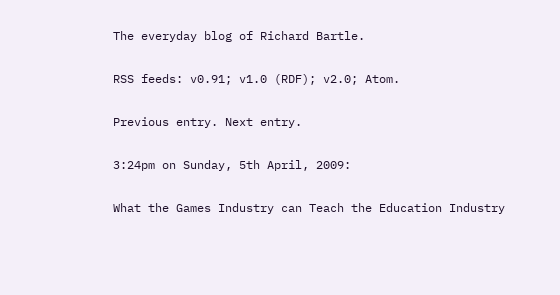The everyday blog of Richard Bartle.

RSS feeds: v0.91; v1.0 (RDF); v2.0; Atom.

Previous entry. Next entry.

3:24pm on Sunday, 5th April, 2009:

What the Games Industry can Teach the Education Industry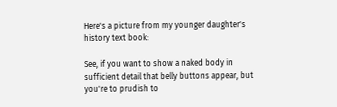Here's a picture from my younger daughter's history text book:

See, if you want to show a naked body in sufficient detail that belly buttons appear, but you're to prudish to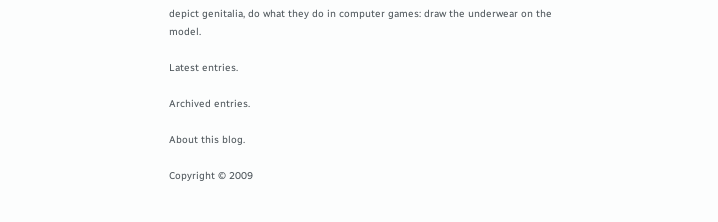depict genitalia, do what they do in computer games: draw the underwear on the model.

Latest entries.

Archived entries.

About this blog.

Copyright © 2009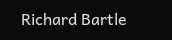Richard Bartle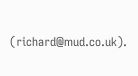(richard@mud.co.uk).